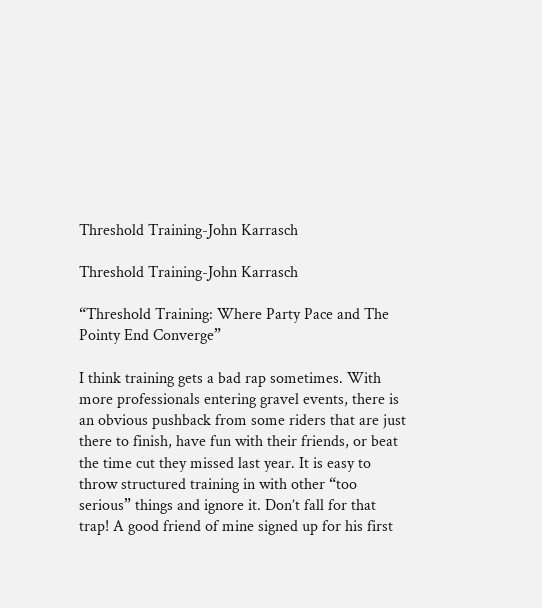Threshold Training-John Karrasch

Threshold Training-John Karrasch

“Threshold Training: Where Party Pace and The Pointy End Converge”

I think training gets a bad rap sometimes. With more professionals entering gravel events, there is an obvious pushback from some riders that are just there to finish, have fun with their friends, or beat the time cut they missed last year. It is easy to throw structured training in with other “too serious” things and ignore it. Don’t fall for that trap! A good friend of mine signed up for his first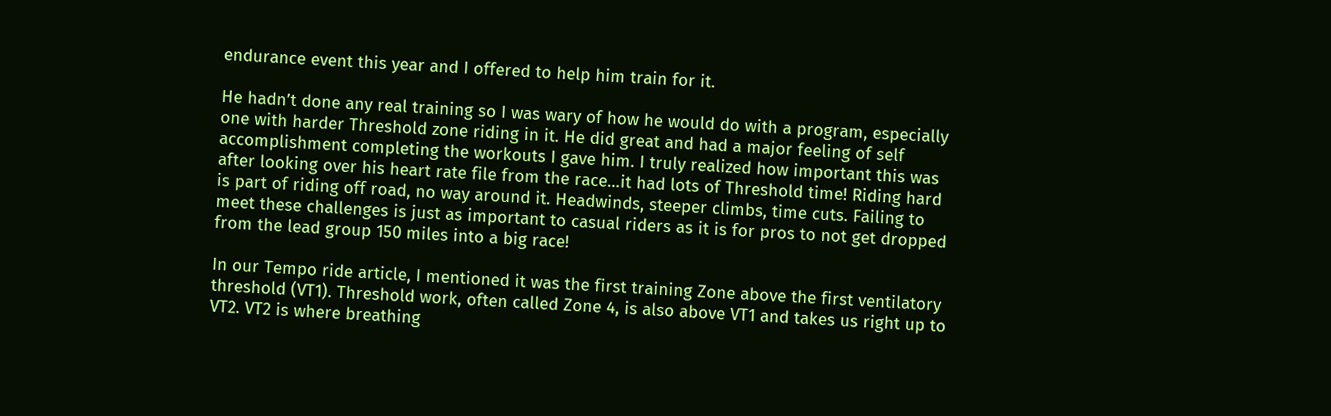endurance event this year and I offered to help him train for it.

He hadn’t done any real training so I was wary of how he would do with a program, especially one with harder Threshold zone riding in it. He did great and had a major feeling of self accomplishment completing the workouts I gave him. I truly realized how important this was after looking over his heart rate file from the race…it had lots of Threshold time! Riding hard is part of riding off road, no way around it. Headwinds, steeper climbs, time cuts. Failing to meet these challenges is just as important to casual riders as it is for pros to not get dropped from the lead group 150 miles into a big race!

In our Tempo ride article, I mentioned it was the first training Zone above the first ventilatory threshold (VT1). Threshold work, often called Zone 4, is also above VT1 and takes us right up to VT2. VT2 is where breathing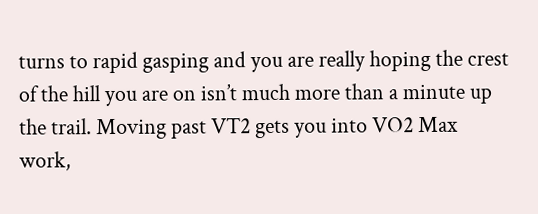turns to rapid gasping and you are really hoping the crest of the hill you are on isn’t much more than a minute up the trail. Moving past VT2 gets you into VO2 Max work,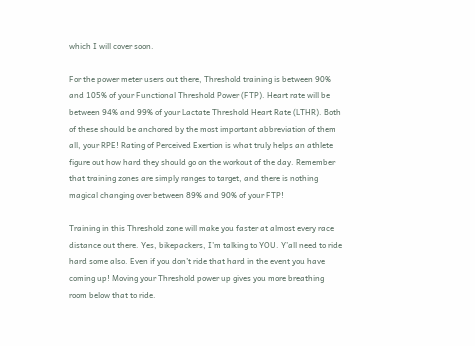which I will cover soon.

For the power meter users out there, Threshold training is between 90% and 105% of your Functional Threshold Power (FTP). Heart rate will be between 94% and 99% of your Lactate Threshold Heart Rate (LTHR). Both of these should be anchored by the most important abbreviation of them all, your RPE! Rating of Perceived Exertion is what truly helps an athlete figure out how hard they should go on the workout of the day. Remember that training zones are simply ranges to target, and there is nothing magical changing over between 89% and 90% of your FTP!

Training in this Threshold zone will make you faster at almost every race distance out there. Yes, bikepackers, I’m talking to YOU. Y’all need to ride hard some also. Even if you don’t ride that hard in the event you have coming up! Moving your Threshold power up gives you more breathing room below that to ride.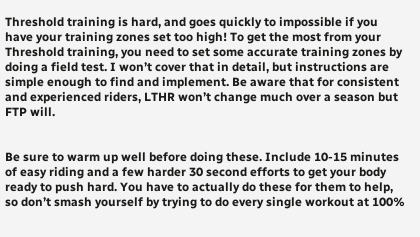Threshold training is hard, and goes quickly to impossible if you have your training zones set too high! To get the most from your Threshold training, you need to set some accurate training zones by doing a field test. I won’t cover that in detail, but instructions are simple enough to find and implement. Be aware that for consistent and experienced riders, LTHR won’t change much over a season but FTP will.


Be sure to warm up well before doing these. Include 10-15 minutes of easy riding and a few harder 30 second efforts to get your body ready to push hard. You have to actually do these for them to help, so don’t smash yourself by trying to do every single workout at 100%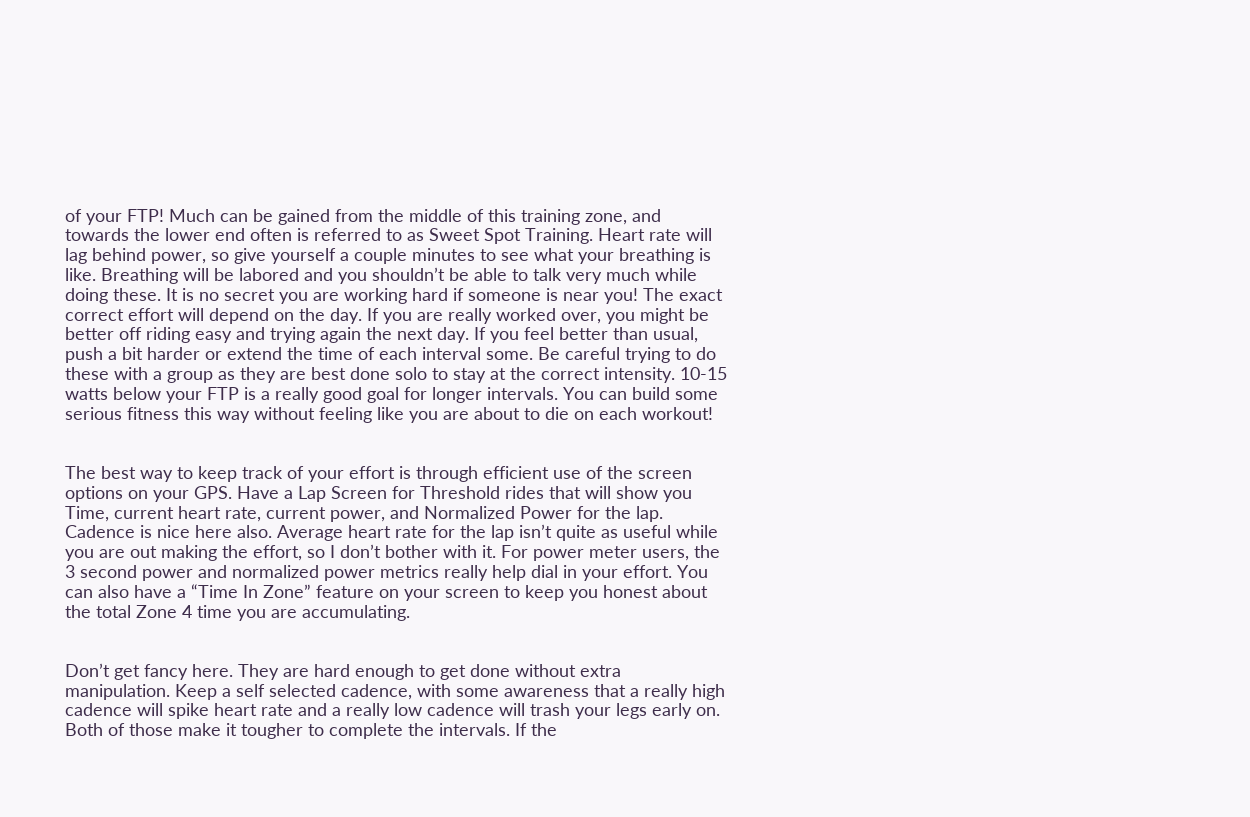of your FTP! Much can be gained from the middle of this training zone, and towards the lower end often is referred to as Sweet Spot Training. Heart rate will lag behind power, so give yourself a couple minutes to see what your breathing is like. Breathing will be labored and you shouldn’t be able to talk very much while doing these. It is no secret you are working hard if someone is near you! The exact correct effort will depend on the day. If you are really worked over, you might be better off riding easy and trying again the next day. If you feel better than usual, push a bit harder or extend the time of each interval some. Be careful trying to do these with a group as they are best done solo to stay at the correct intensity. 10-15 watts below your FTP is a really good goal for longer intervals. You can build some serious fitness this way without feeling like you are about to die on each workout!


The best way to keep track of your effort is through efficient use of the screen options on your GPS. Have a Lap Screen for Threshold rides that will show you Time, current heart rate, current power, and Normalized Power for the lap. Cadence is nice here also. Average heart rate for the lap isn’t quite as useful while you are out making the effort, so I don’t bother with it. For power meter users, the 3 second power and normalized power metrics really help dial in your effort. You can also have a “Time In Zone” feature on your screen to keep you honest about the total Zone 4 time you are accumulating.


Don’t get fancy here. They are hard enough to get done without extra manipulation. Keep a self selected cadence, with some awareness that a really high cadence will spike heart rate and a really low cadence will trash your legs early on. Both of those make it tougher to complete the intervals. If the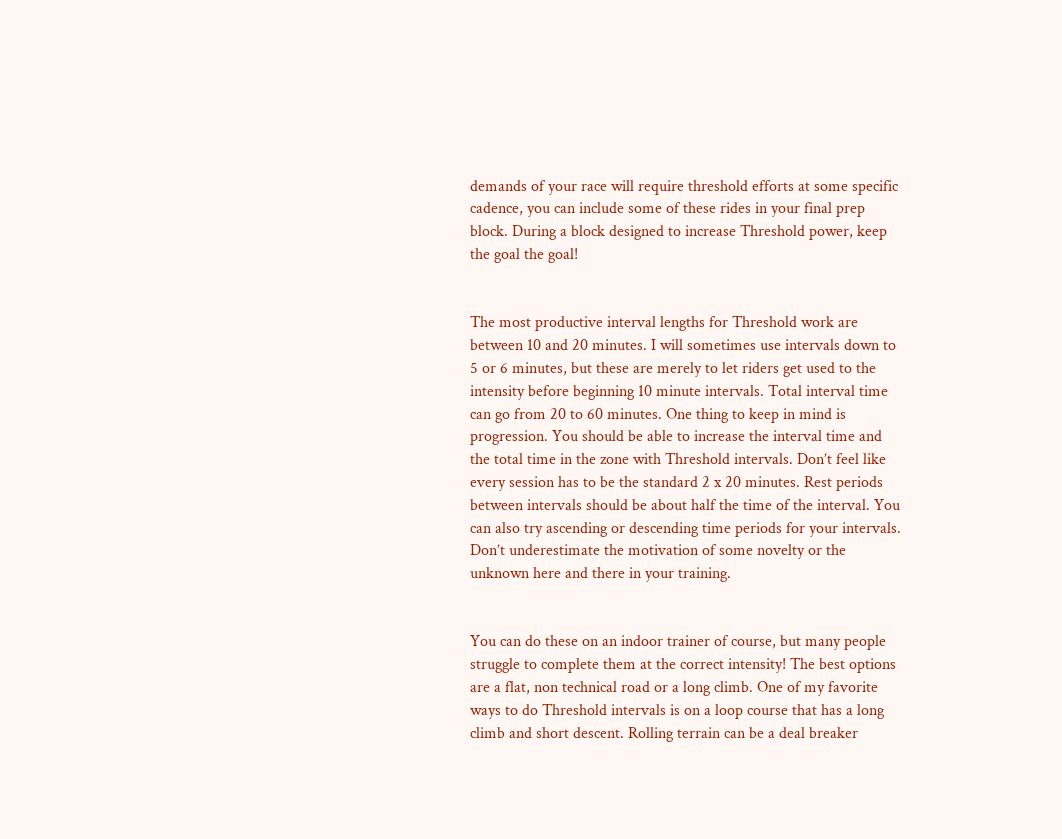demands of your race will require threshold efforts at some specific cadence, you can include some of these rides in your final prep block. During a block designed to increase Threshold power, keep the goal the goal!


The most productive interval lengths for Threshold work are between 10 and 20 minutes. I will sometimes use intervals down to 5 or 6 minutes, but these are merely to let riders get used to the intensity before beginning 10 minute intervals. Total interval time can go from 20 to 60 minutes. One thing to keep in mind is progression. You should be able to increase the interval time and the total time in the zone with Threshold intervals. Don’t feel like every session has to be the standard 2 x 20 minutes. Rest periods between intervals should be about half the time of the interval. You can also try ascending or descending time periods for your intervals. Don’t underestimate the motivation of some novelty or the unknown here and there in your training.


You can do these on an indoor trainer of course, but many people struggle to complete them at the correct intensity! The best options are a flat, non technical road or a long climb. One of my favorite ways to do Threshold intervals is on a loop course that has a long climb and short descent. Rolling terrain can be a deal breaker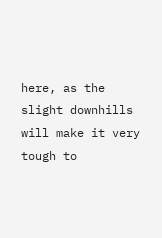here, as the slight downhills will make it very tough to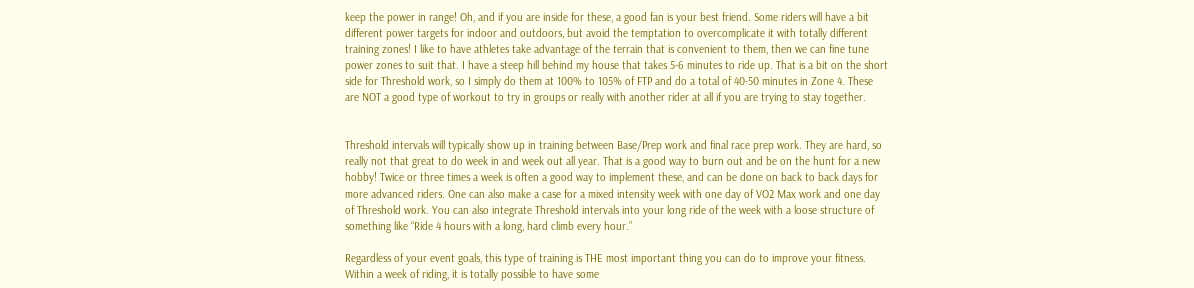keep the power in range! Oh, and if you are inside for these, a good fan is your best friend. Some riders will have a bit different power targets for indoor and outdoors, but avoid the temptation to overcomplicate it with totally different training zones! I like to have athletes take advantage of the terrain that is convenient to them, then we can fine tune power zones to suit that. I have a steep hill behind my house that takes 5-6 minutes to ride up. That is a bit on the short side for Threshold work, so I simply do them at 100% to 105% of FTP and do a total of 40-50 minutes in Zone 4. These are NOT a good type of workout to try in groups or really with another rider at all if you are trying to stay together.


Threshold intervals will typically show up in training between Base/Prep work and final race prep work. They are hard, so really not that great to do week in and week out all year. That is a good way to burn out and be on the hunt for a new hobby! Twice or three times a week is often a good way to implement these, and can be done on back to back days for more advanced riders. One can also make a case for a mixed intensity week with one day of VO2 Max work and one day of Threshold work. You can also integrate Threshold intervals into your long ride of the week with a loose structure of something like “Ride 4 hours with a long, hard climb every hour.”

Regardless of your event goals, this type of training is THE most important thing you can do to improve your fitness. Within a week of riding, it is totally possible to have some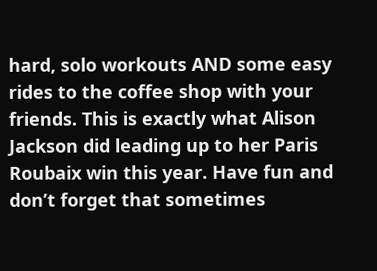hard, solo workouts AND some easy rides to the coffee shop with your friends. This is exactly what Alison Jackson did leading up to her Paris Roubaix win this year. Have fun and don’t forget that sometimes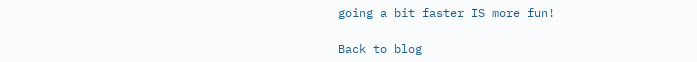going a bit faster IS more fun!

Back to blog